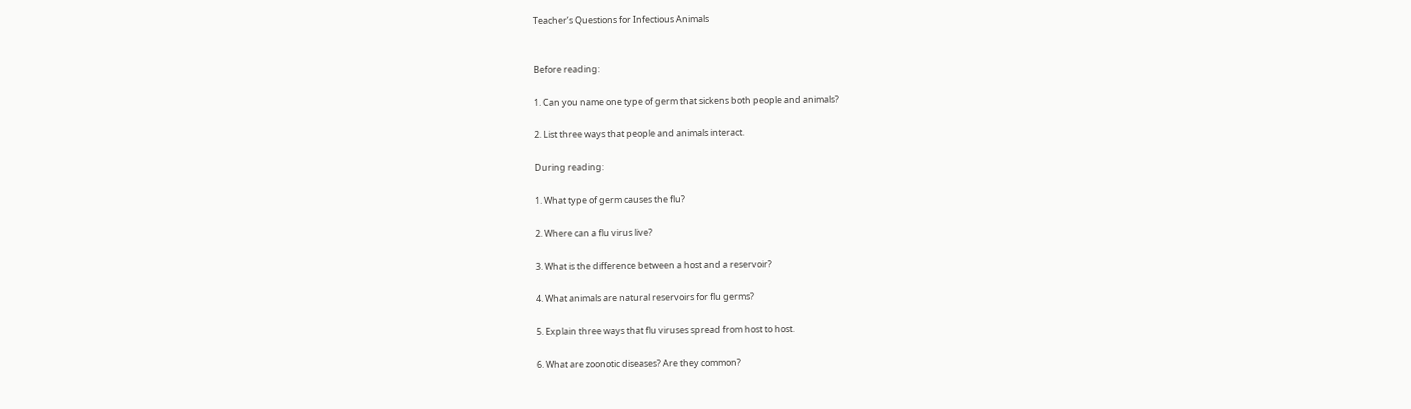Teacher’s Questions for Infectious Animals


Before reading:

1. Can you name one type of germ that sickens both people and animals?

2. List three ways that people and animals interact.

During reading:

1. What type of germ causes the flu?

2. Where can a flu virus live?

3. What is the difference between a host and a reservoir?

4. What animals are natural reservoirs for flu germs?

5. Explain three ways that flu viruses spread from host to host.

6. What are zoonotic diseases? Are they common?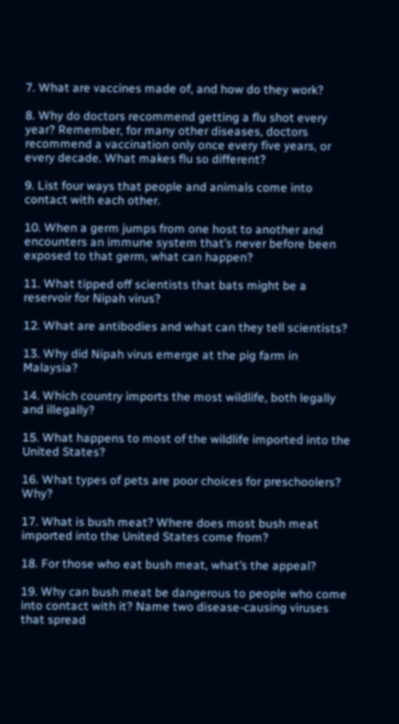7. What are vaccines made of, and how do they work?

8. Why do doctors recommend getting a flu shot every year? Remember, for many other diseases, doctors recommend a vaccination only once every five years, or every decade. What makes flu so different?

9. List four ways that people and animals come into contact with each other.

10. When a germ jumps from one host to another and encounters an immune system that’s never before been exposed to that germ, what can happen?

11. What tipped off scientists that bats might be a reservoir for Nipah virus?

12. What are antibodies and what can they tell scientists?

13. Why did Nipah virus emerge at the pig farm in Malaysia?

14. Which country imports the most wildlife, both legally and illegally?

15. What happens to most of the wildlife imported into the United States?

16. What types of pets are poor choices for preschoolers? Why?

17. What is bush meat? Where does most bush meat imported into the United States come from?

18. For those who eat bush meat, what’s the appeal?

19. Why can bush meat be dangerous to people who come into contact with it? Name two disease-causing viruses that spread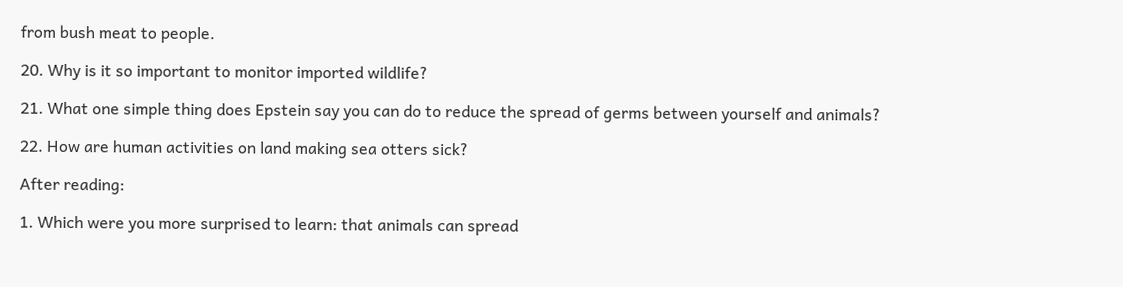from bush meat to people.

20. Why is it so important to monitor imported wildlife?

21. What one simple thing does Epstein say you can do to reduce the spread of germs between yourself and animals?

22. How are human activities on land making sea otters sick?

After reading:

1. Which were you more surprised to learn: that animals can spread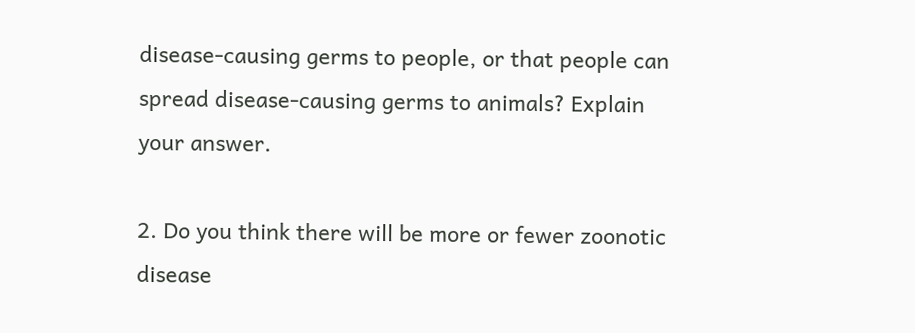disease-causing germs to people, or that people can spread disease-causing germs to animals? Explain your answer.

2. Do you think there will be more or fewer zoonotic disease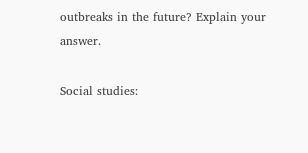outbreaks in the future? Explain your answer.

Social studies: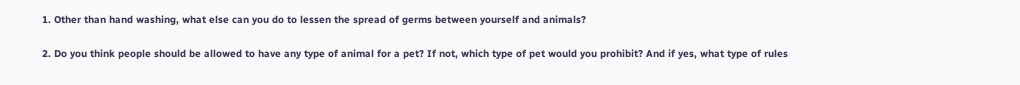1. Other than hand washing, what else can you do to lessen the spread of germs between yourself and animals?

2. Do you think people should be allowed to have any type of animal for a pet? If not, which type of pet would you prohibit? And if yes, what type of rules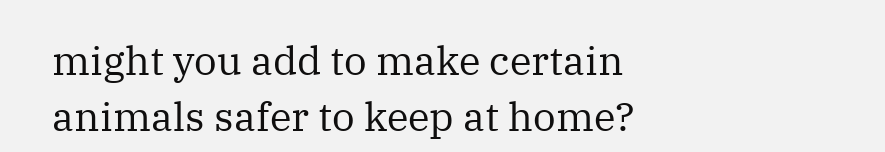might you add to make certain animals safer to keep at home?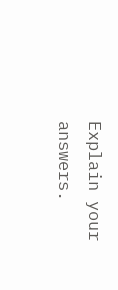Explain your answers.